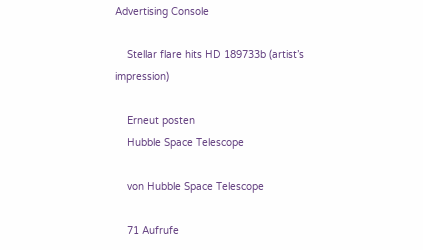Advertising Console

    Stellar flare hits HD 189733b (artist’s impression)

    Erneut posten
    Hubble Space Telescope

    von Hubble Space Telescope

    71 Aufrufe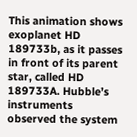This animation shows exoplanet HD 189733b, as it passes in front of its parent star, called HD 189733A. Hubble’s instruments observed the system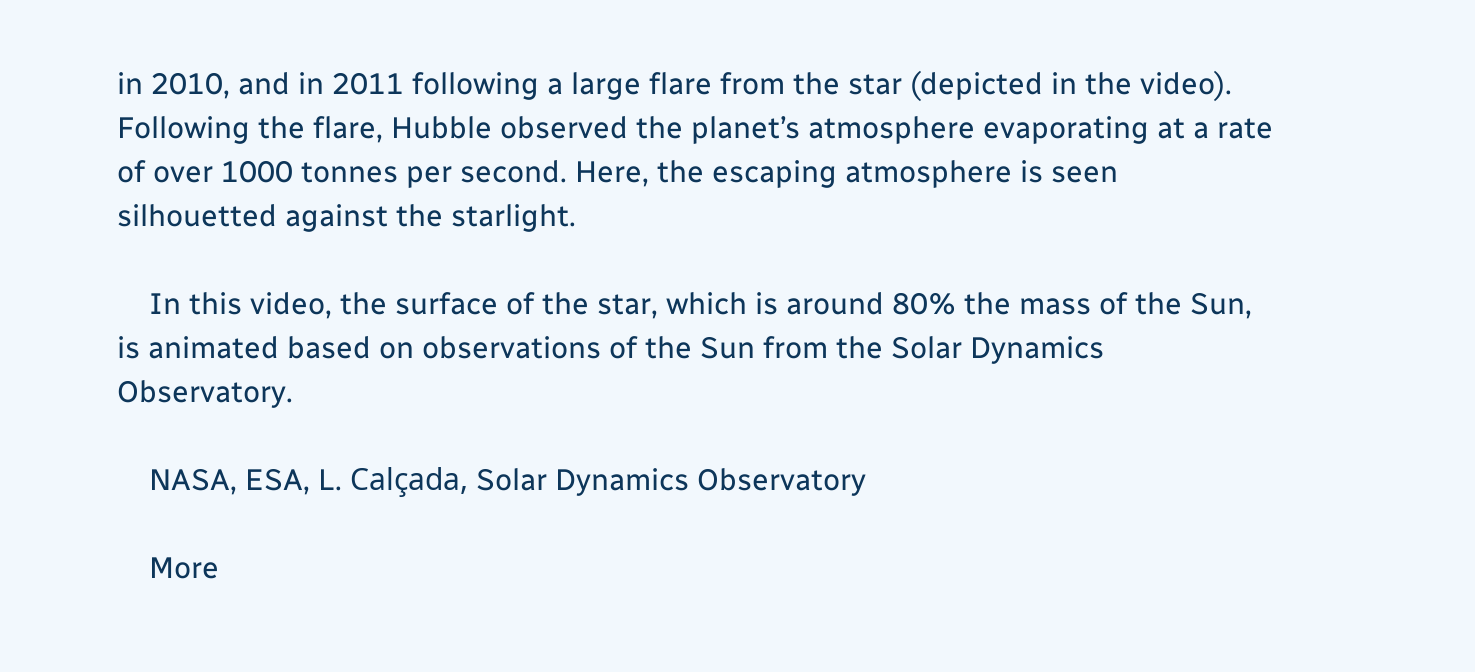in 2010, and in 2011 following a large flare from the star (depicted in the video). Following the flare, Hubble observed the planet’s atmosphere evaporating at a rate of over 1000 tonnes per second. Here, the escaping atmosphere is seen silhouetted against the starlight.

    In this video, the surface of the star, which is around 80% the mass of the Sun, is animated based on observations of the Sun from the Solar Dynamics Observatory.

    NASA, ESA, L. Calçada, Solar Dynamics Observatory

    More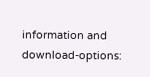information and download-options: